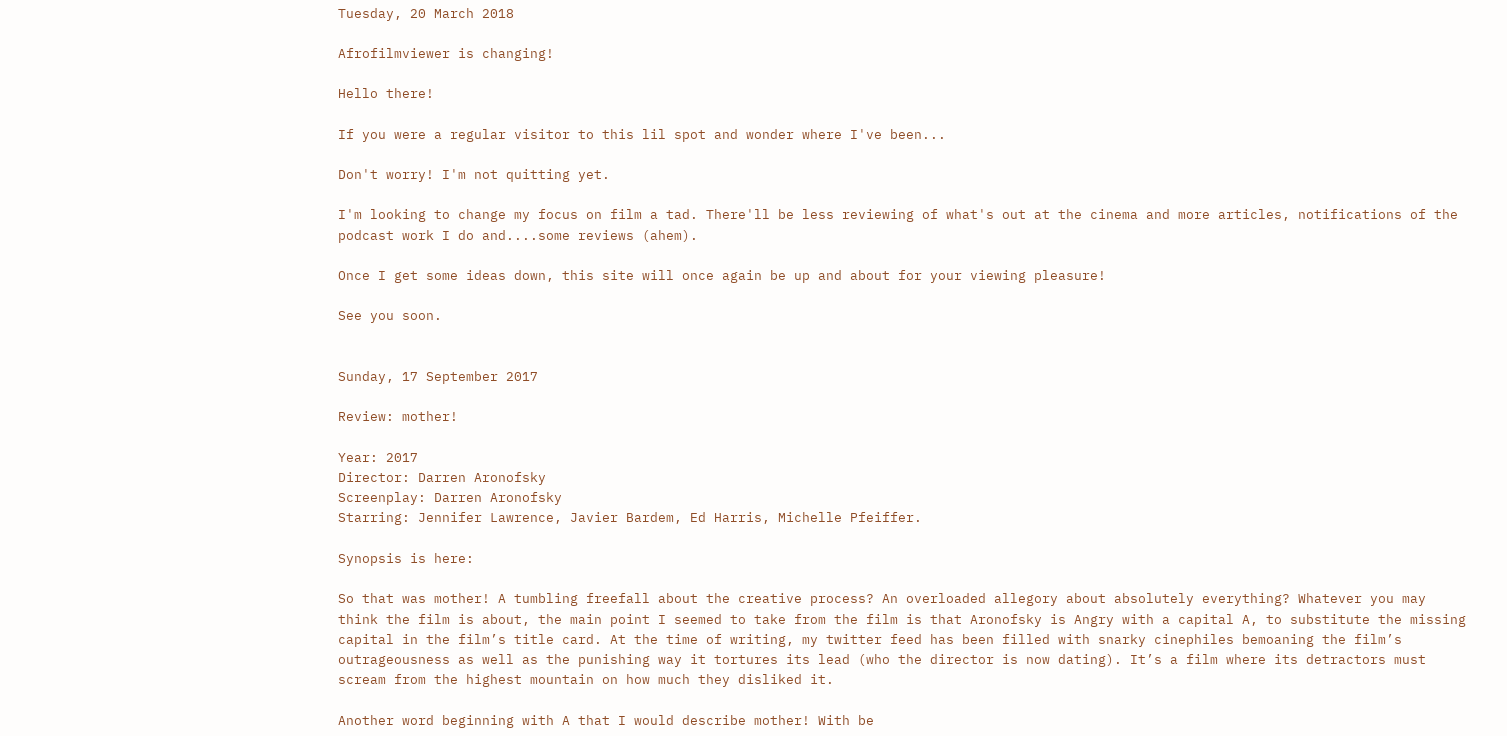Tuesday, 20 March 2018

Afrofilmviewer is changing!

Hello there!

If you were a regular visitor to this lil spot and wonder where I've been...

Don't worry! I'm not quitting yet.

I'm looking to change my focus on film a tad. There'll be less reviewing of what's out at the cinema and more articles, notifications of the podcast work I do and....some reviews (ahem).

Once I get some ideas down, this site will once again be up and about for your viewing pleasure!

See you soon.


Sunday, 17 September 2017

Review: mother!

Year: 2017
Director: Darren Aronofsky
Screenplay: Darren Aronofsky
Starring: Jennifer Lawrence, Javier Bardem, Ed Harris, Michelle Pfeiffer.

Synopsis is here:

So that was mother! A tumbling freefall about the creative process? An overloaded allegory about absolutely everything? Whatever you may think the film is about, the main point I seemed to take from the film is that Aronofsky is Angry with a capital A, to substitute the missing capital in the film’s title card. At the time of writing, my twitter feed has been filled with snarky cinephiles bemoaning the film’s outrageousness as well as the punishing way it tortures its lead (who the director is now dating). It’s a film where its detractors must scream from the highest mountain on how much they disliked it.

Another word beginning with A that I would describe mother! With be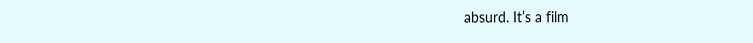absurd. It’s a film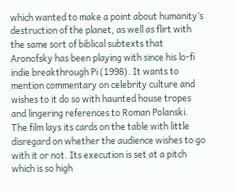which wanted to make a point about humanity’s destruction of the planet, as well as flirt with the same sort of biblical subtexts that Aronofsky has been playing with since his lo-fi indie breakthrough Pi (1998). It wants to mention commentary on celebrity culture and wishes to it do so with haunted house tropes and lingering references to Roman Polanski. The film lays its cards on the table with little disregard on whether the audience wishes to go with it or not. Its execution is set at a pitch which is so high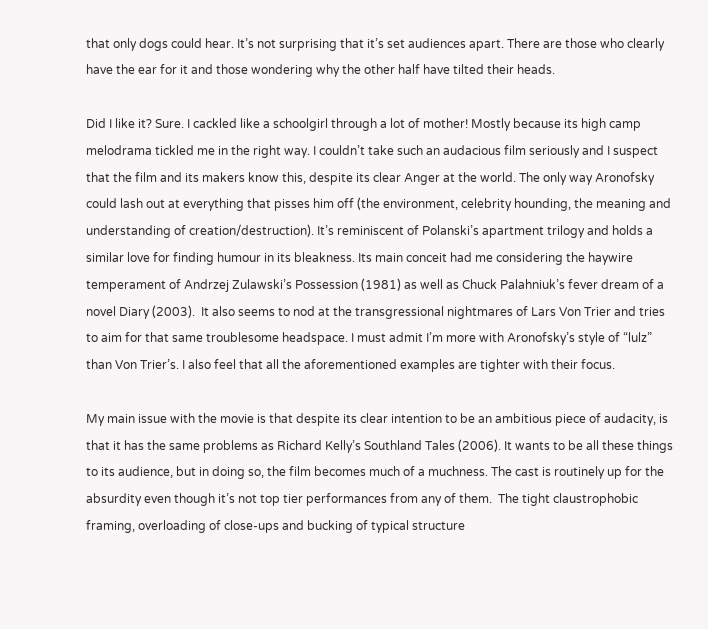that only dogs could hear. It’s not surprising that it’s set audiences apart. There are those who clearly have the ear for it and those wondering why the other half have tilted their heads.

Did I like it? Sure. I cackled like a schoolgirl through a lot of mother! Mostly because its high camp melodrama tickled me in the right way. I couldn’t take such an audacious film seriously and I suspect that the film and its makers know this, despite its clear Anger at the world. The only way Aronofsky could lash out at everything that pisses him off (the environment, celebrity hounding, the meaning and understanding of creation/destruction). It’s reminiscent of Polanski’s apartment trilogy and holds a similar love for finding humour in its bleakness. Its main conceit had me considering the haywire temperament of Andrzej Zulawski’s Possession (1981) as well as Chuck Palahniuk’s fever dream of a novel Diary (2003).  It also seems to nod at the transgressional nightmares of Lars Von Trier and tries to aim for that same troublesome headspace. I must admit I’m more with Aronofsky’s style of “lulz” than Von Trier’s. I also feel that all the aforementioned examples are tighter with their focus.

My main issue with the movie is that despite its clear intention to be an ambitious piece of audacity, is that it has the same problems as Richard Kelly’s Southland Tales (2006). It wants to be all these things to its audience, but in doing so, the film becomes much of a muchness. The cast is routinely up for the absurdity even though it’s not top tier performances from any of them.  The tight claustrophobic framing, overloading of close-ups and bucking of typical structure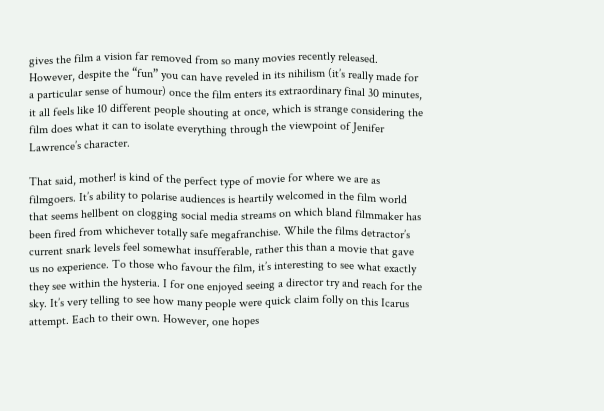gives the film a vision far removed from so many movies recently released. However, despite the “fun” you can have reveled in its nihilism (it’s really made for a particular sense of humour) once the film enters its extraordinary final 30 minutes, it all feels like 10 different people shouting at once, which is strange considering the film does what it can to isolate everything through the viewpoint of Jenifer Lawrence’s character.

That said, mother! is kind of the perfect type of movie for where we are as filmgoers. It’s ability to polarise audiences is heartily welcomed in the film world that seems hellbent on clogging social media streams on which bland filmmaker has been fired from whichever totally safe megafranchise. While the films detractor’s current snark levels feel somewhat insufferable, rather this than a movie that gave us no experience. To those who favour the film, it’s interesting to see what exactly they see within the hysteria. I for one enjoyed seeing a director try and reach for the sky. It’s very telling to see how many people were quick claim folly on this Icarus attempt. Each to their own. However, one hopes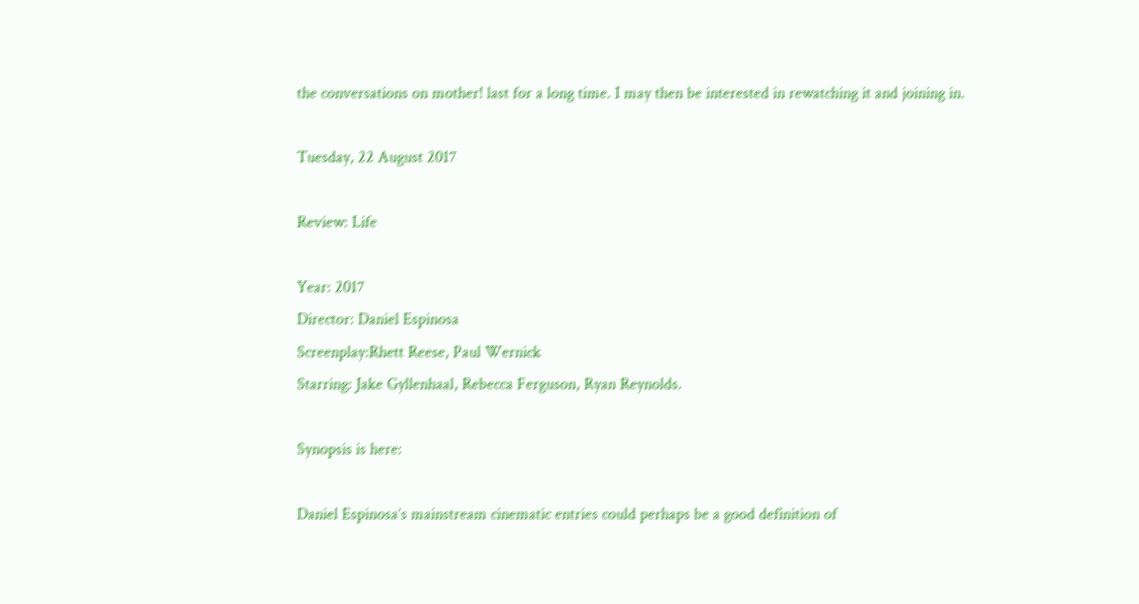the conversations on mother! last for a long time. I may then be interested in rewatching it and joining in.

Tuesday, 22 August 2017

Review: Life

Year: 2017
Director: Daniel Espinosa
Screenplay:Rhett Reese, Paul Wernick
Starring: Jake Gyllenhaal, Rebecca Ferguson, Ryan Reynolds.

Synopsis is here:

Daniel Espinosa’s mainstream cinematic entries could perhaps be a good definition of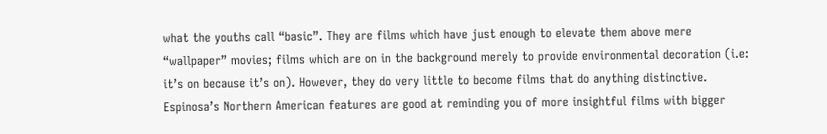what the youths call “basic”. They are films which have just enough to elevate them above mere “wallpaper” movies; films which are on in the background merely to provide environmental decoration (i.e: it’s on because it’s on). However, they do very little to become films that do anything distinctive. Espinosa’s Northern American features are good at reminding you of more insightful films with bigger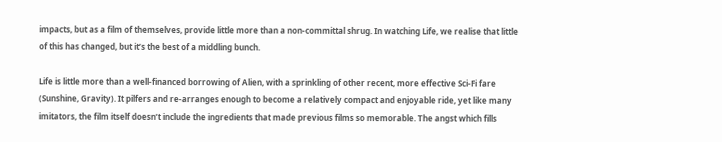impacts, but as a film of themselves, provide little more than a non-committal shrug. In watching Life, we realise that little of this has changed, but it’s the best of a middling bunch.

Life is little more than a well-financed borrowing of Alien, with a sprinkling of other recent, more effective Sci-Fi fare (Sunshine, Gravity). It pilfers and re-arranges enough to become a relatively compact and enjoyable ride, yet like many imitators, the film itself doesn’t include the ingredients that made previous films so memorable. The angst which fills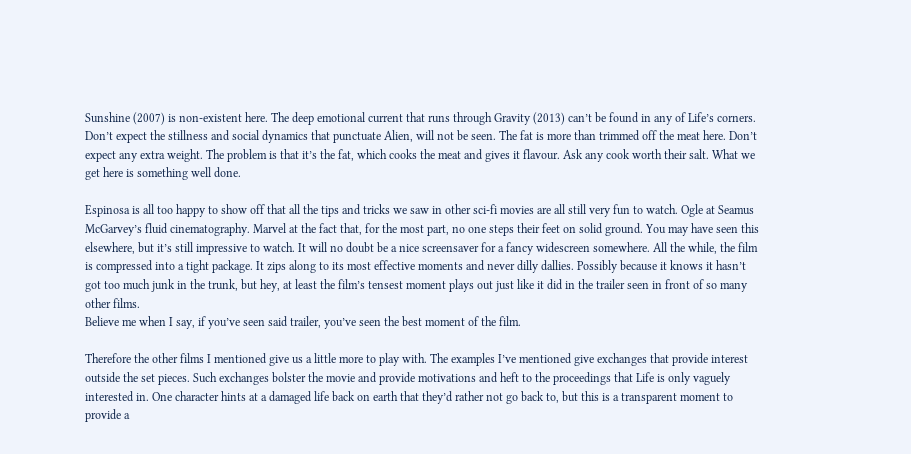Sunshine (2007) is non-existent here. The deep emotional current that runs through Gravity (2013) can’t be found in any of Life’s corners. Don’t expect the stillness and social dynamics that punctuate Alien, will not be seen. The fat is more than trimmed off the meat here. Don’t expect any extra weight. The problem is that it’s the fat, which cooks the meat and gives it flavour. Ask any cook worth their salt. What we get here is something well done.

Espinosa is all too happy to show off that all the tips and tricks we saw in other sci-fi movies are all still very fun to watch. Ogle at Seamus McGarvey’s fluid cinematography. Marvel at the fact that, for the most part, no one steps their feet on solid ground. You may have seen this elsewhere, but it’s still impressive to watch. It will no doubt be a nice screensaver for a fancy widescreen somewhere. All the while, the film is compressed into a tight package. It zips along to its most effective moments and never dilly dallies. Possibly because it knows it hasn’t got too much junk in the trunk, but hey, at least the film’s tensest moment plays out just like it did in the trailer seen in front of so many other films.
Believe me when I say, if you’ve seen said trailer, you’ve seen the best moment of the film.

Therefore the other films I mentioned give us a little more to play with. The examples I’ve mentioned give exchanges that provide interest outside the set pieces. Such exchanges bolster the movie and provide motivations and heft to the proceedings that Life is only vaguely interested in. One character hints at a damaged life back on earth that they’d rather not go back to, but this is a transparent moment to provide a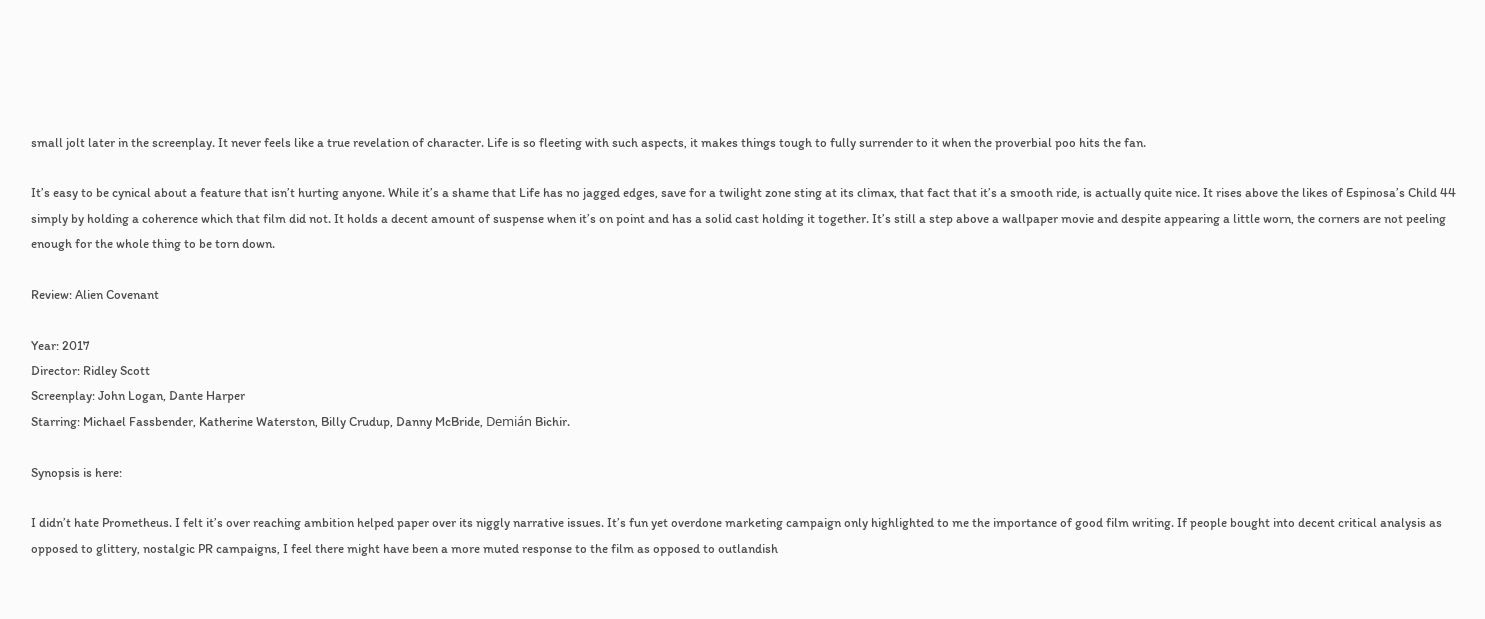small jolt later in the screenplay. It never feels like a true revelation of character. Life is so fleeting with such aspects, it makes things tough to fully surrender to it when the proverbial poo hits the fan.

It’s easy to be cynical about a feature that isn’t hurting anyone. While it’s a shame that Life has no jagged edges, save for a twilight zone sting at its climax, that fact that it’s a smooth ride, is actually quite nice. It rises above the likes of Espinosa’s Child 44 simply by holding a coherence which that film did not. It holds a decent amount of suspense when it’s on point and has a solid cast holding it together. It’s still a step above a wallpaper movie and despite appearing a little worn, the corners are not peeling enough for the whole thing to be torn down.

Review: Alien Covenant

Year: 2017
Director: Ridley Scott
Screenplay: John Logan, Dante Harper
Starring: Michael Fassbender, Katherine Waterston, Billy Crudup, Danny McBride, Demián Bichir.

Synopsis is here:

I didn’t hate Prometheus. I felt it’s over reaching ambition helped paper over its niggly narrative issues. It’s fun yet overdone marketing campaign only highlighted to me the importance of good film writing. If people bought into decent critical analysis as opposed to glittery, nostalgic PR campaigns, I feel there might have been a more muted response to the film as opposed to outlandish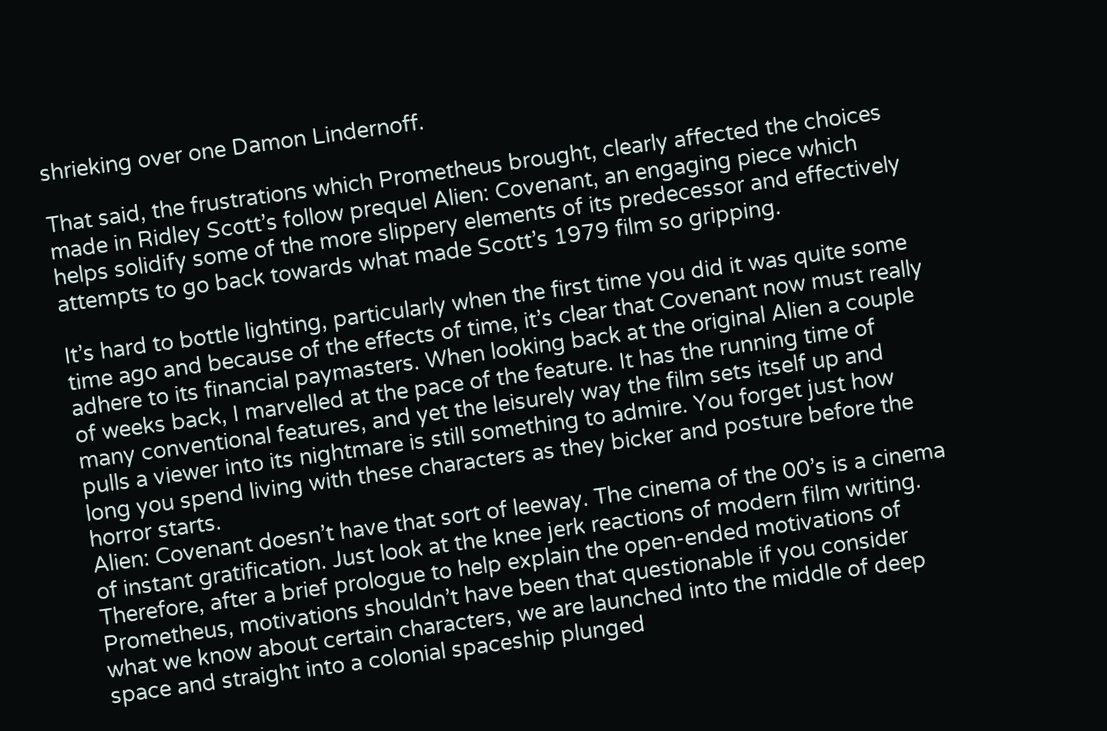shrieking over one Damon Lindernoff.

That said, the frustrations which Prometheus brought, clearly affected the choices made in Ridley Scott’s follow prequel Alien: Covenant, an engaging piece which helps solidify some of the more slippery elements of its predecessor and effectively attempts to go back towards what made Scott’s 1979 film so gripping.

It’s hard to bottle lighting, particularly when the first time you did it was quite some time ago and because of the effects of time, it’s clear that Covenant now must really adhere to its financial paymasters. When looking back at the original Alien a couple of weeks back, I marvelled at the pace of the feature. It has the running time of many conventional features, and yet the leisurely way the film sets itself up and pulls a viewer into its nightmare is still something to admire. You forget just how long you spend living with these characters as they bicker and posture before the horror starts.
Alien: Covenant doesn’t have that sort of leeway. The cinema of the 00’s is a cinema of instant gratification. Just look at the knee jerk reactions of modern film writing. Therefore, after a brief prologue to help explain the open-ended motivations of Prometheus, motivations shouldn’t have been that questionable if you consider what we know about certain characters, we are launched into the middle of deep space and straight into a colonial spaceship plunged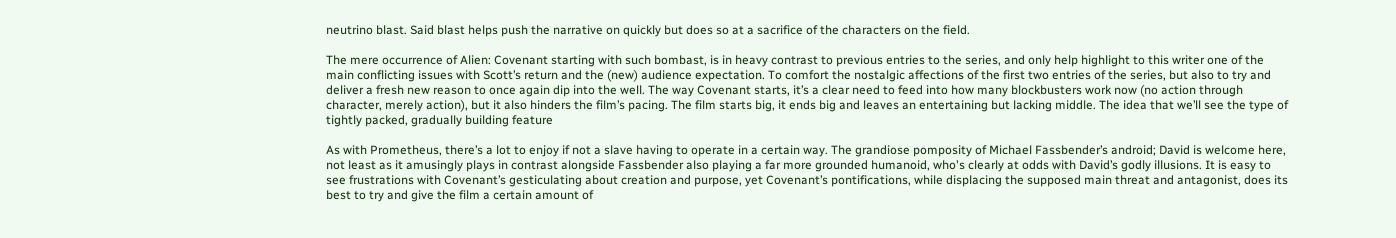neutrino blast. Said blast helps push the narrative on quickly but does so at a sacrifice of the characters on the field.

The mere occurrence of Alien: Covenant starting with such bombast, is in heavy contrast to previous entries to the series, and only help highlight to this writer one of the main conflicting issues with Scott’s return and the (new) audience expectation. To comfort the nostalgic affections of the first two entries of the series, but also to try and deliver a fresh new reason to once again dip into the well. The way Covenant starts, it’s a clear need to feed into how many blockbusters work now (no action through character, merely action), but it also hinders the film’s pacing. The film starts big, it ends big and leaves an entertaining but lacking middle. The idea that we’ll see the type of tightly packed, gradually building feature

As with Prometheus, there’s a lot to enjoy if not a slave having to operate in a certain way. The grandiose pomposity of Michael Fassbender’s android; David is welcome here, not least as it amusingly plays in contrast alongside Fassbender also playing a far more grounded humanoid, who's clearly at odds with David’s godly illusions. It is easy to see frustrations with Covenant’s gesticulating about creation and purpose, yet Covenant’s pontifications, while displacing the supposed main threat and antagonist, does its best to try and give the film a certain amount of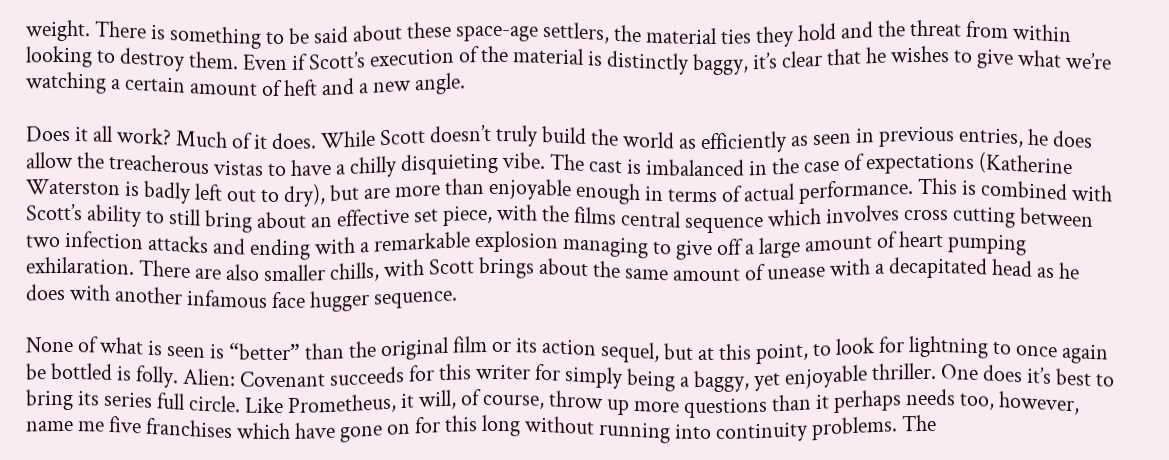weight. There is something to be said about these space-age settlers, the material ties they hold and the threat from within looking to destroy them. Even if Scott’s execution of the material is distinctly baggy, it’s clear that he wishes to give what we’re watching a certain amount of heft and a new angle.

Does it all work? Much of it does. While Scott doesn’t truly build the world as efficiently as seen in previous entries, he does allow the treacherous vistas to have a chilly disquieting vibe. The cast is imbalanced in the case of expectations (Katherine Waterston is badly left out to dry), but are more than enjoyable enough in terms of actual performance. This is combined with Scott’s ability to still bring about an effective set piece, with the films central sequence which involves cross cutting between two infection attacks and ending with a remarkable explosion managing to give off a large amount of heart pumping exhilaration. There are also smaller chills, with Scott brings about the same amount of unease with a decapitated head as he does with another infamous face hugger sequence.

None of what is seen is “better” than the original film or its action sequel, but at this point, to look for lightning to once again be bottled is folly. Alien: Covenant succeeds for this writer for simply being a baggy, yet enjoyable thriller. One does it’s best to bring its series full circle. Like Prometheus, it will, of course, throw up more questions than it perhaps needs too, however, name me five franchises which have gone on for this long without running into continuity problems. The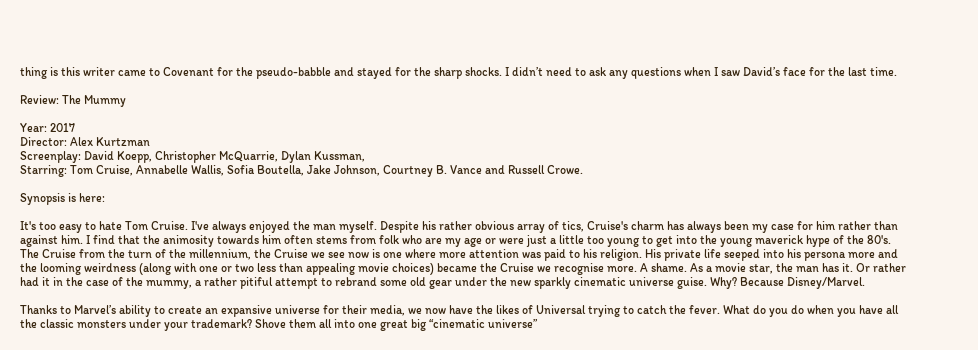thing is this writer came to Covenant for the pseudo-babble and stayed for the sharp shocks. I didn’t need to ask any questions when I saw David’s face for the last time.

Review: The Mummy

Year: 2017
Director: Alex Kurtzman
Screenplay: David Koepp, Christopher McQuarrie, Dylan Kussman,
Starring: Tom Cruise, Annabelle Wallis, Sofia Boutella, Jake Johnson, Courtney B. Vance and Russell Crowe.

Synopsis is here:

It's too easy to hate Tom Cruise. I've always enjoyed the man myself. Despite his rather obvious array of tics, Cruise's charm has always been my case for him rather than against him. I find that the animosity towards him often stems from folk who are my age or were just a little too young to get into the young maverick hype of the 80's. The Cruise from the turn of the millennium, the Cruise we see now is one where more attention was paid to his religion. His private life seeped into his persona more and the looming weirdness (along with one or two less than appealing movie choices) became the Cruise we recognise more. A shame. As a movie star, the man has it. Or rather had it in the case of the mummy, a rather pitiful attempt to rebrand some old gear under the new sparkly cinematic universe guise. Why? Because Disney/Marvel.

Thanks to Marvel’s ability to create an expansive universe for their media, we now have the likes of Universal trying to catch the fever. What do you do when you have all the classic monsters under your trademark? Shove them all into one great big “cinematic universe”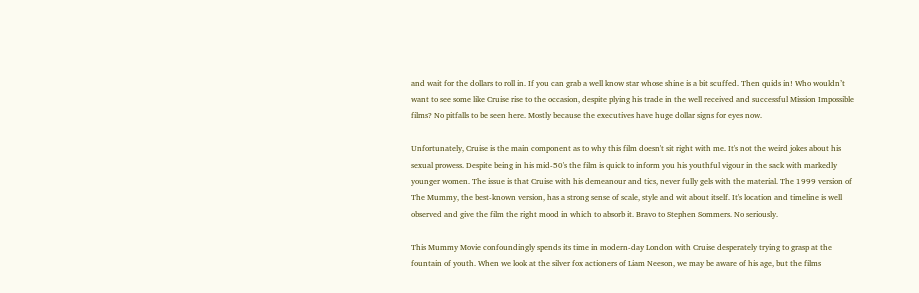and wait for the dollars to roll in. If you can grab a well know star whose shine is a bit scuffed. Then quids in! Who wouldn’t want to see some like Cruise rise to the occasion, despite plying his trade in the well received and successful Mission Impossible films? No pitfalls to be seen here. Mostly because the executives have huge dollar signs for eyes now.

Unfortunately, Cruise is the main component as to why this film doesn't sit right with me. It's not the weird jokes about his sexual prowess. Despite being in his mid-50's the film is quick to inform you his youthful vigour in the sack with markedly younger women. The issue is that Cruise with his demeanour and tics, never fully gels with the material. The 1999 version of The Mummy, the best-known version, has a strong sense of scale, style and wit about itself. It's location and timeline is well observed and give the film the right mood in which to absorb it. Bravo to Stephen Sommers. No seriously.

This Mummy Movie confoundingly spends its time in modern-day London with Cruise desperately trying to grasp at the fountain of youth. When we look at the silver fox actioners of Liam Neeson, we may be aware of his age, but the films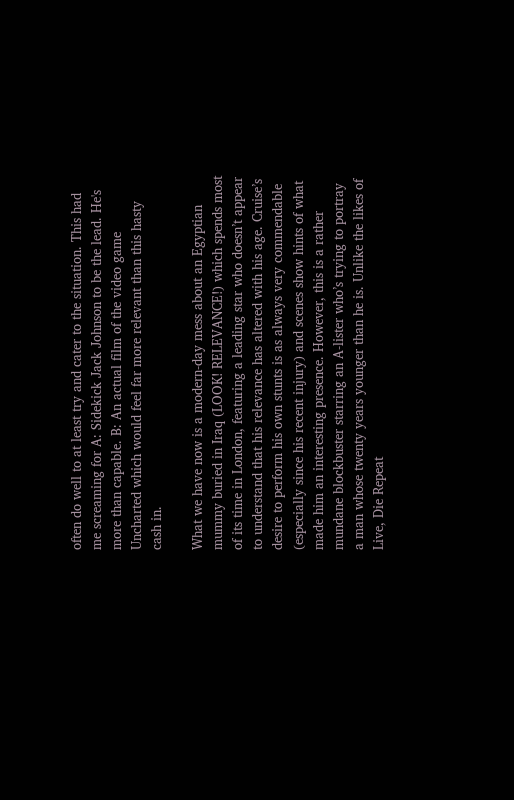often do well to at least try and cater to the situation. This had me screaming for A: Sidekick Jack Johnson to be the lead. He's more than capable. B: An actual film of the video game Uncharted which would feel far more relevant than this hasty cash in.

What we have now is a modern-day mess about an Egyptian mummy buried in Iraq (LOOK! RELEVANCE!) which spends most of its time in London, featuring a leading star who doesn’t appear to understand that his relevance has altered with his age. Cruise’s desire to perform his own stunts is as always very commendable (especially since his recent injury) and scenes show hints of what made him an interesting presence. However, this is a rather mundane blockbuster starring an A-lister who’s trying to portray a man whose twenty years younger than he is. Unlike the likes of Live, Die Repeat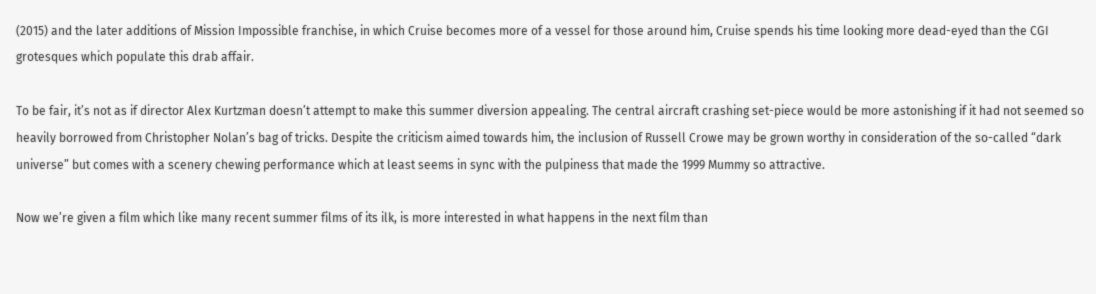(2015) and the later additions of Mission Impossible franchise, in which Cruise becomes more of a vessel for those around him, Cruise spends his time looking more dead-eyed than the CGI grotesques which populate this drab affair.

To be fair, it’s not as if director Alex Kurtzman doesn’t attempt to make this summer diversion appealing. The central aircraft crashing set-piece would be more astonishing if it had not seemed so heavily borrowed from Christopher Nolan’s bag of tricks. Despite the criticism aimed towards him, the inclusion of Russell Crowe may be grown worthy in consideration of the so-called “dark universe” but comes with a scenery chewing performance which at least seems in sync with the pulpiness that made the 1999 Mummy so attractive.

Now we’re given a film which like many recent summer films of its ilk, is more interested in what happens in the next film than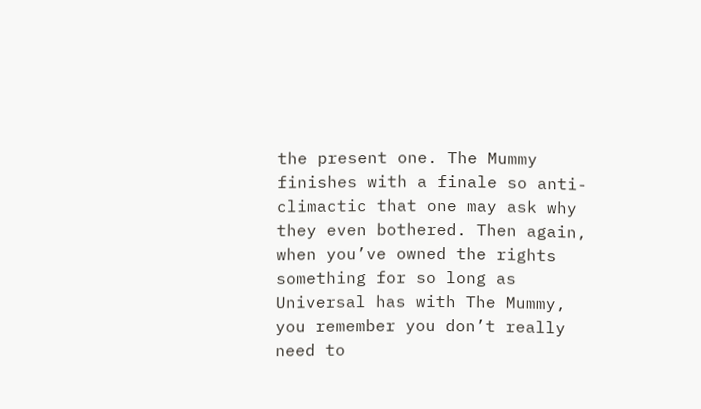the present one. The Mummy finishes with a finale so anti-climactic that one may ask why they even bothered. Then again, when you’ve owned the rights something for so long as Universal has with The Mummy, you remember you don’t really need to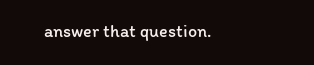answer that question.